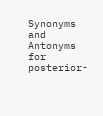Synonyms and Antonyms for posterior-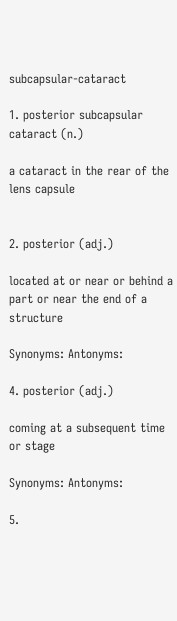subcapsular-cataract

1. posterior subcapsular cataract (n.)

a cataract in the rear of the lens capsule


2. posterior (adj.)

located at or near or behind a part or near the end of a structure

Synonyms: Antonyms:

4. posterior (adj.)

coming at a subsequent time or stage

Synonyms: Antonyms:

5.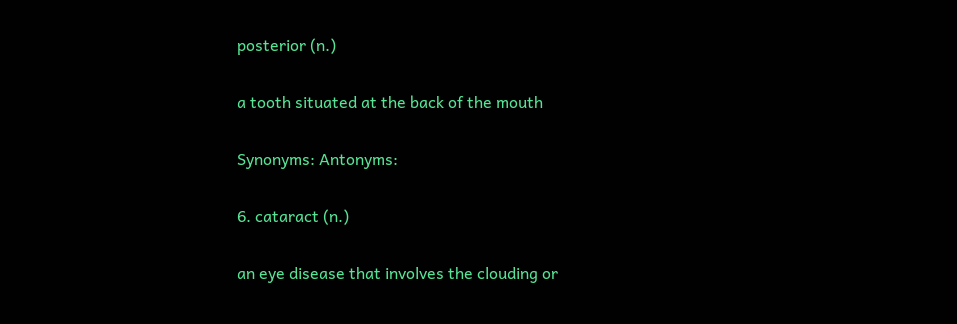posterior (n.)

a tooth situated at the back of the mouth

Synonyms: Antonyms:

6. cataract (n.)

an eye disease that involves the clouding or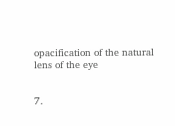opacification of the natural lens of the eye


7.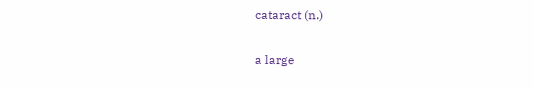cataract (n.)

a large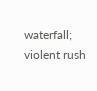waterfall; violent rush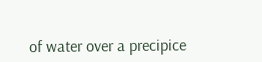of water over a precipice